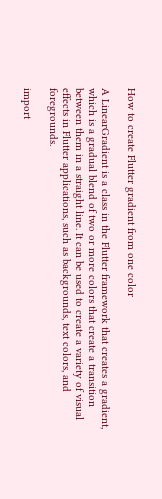How to create Flutter gradient from one color

A LinearGradient is a class in the Flutter framework that creates a gradient, which is a gradual blend of two or more colors that create a transition between them in a straight line. It can be used to create a variety of visual effects in Flutter applications, such as backgrounds, text colors, and foregrounds.

import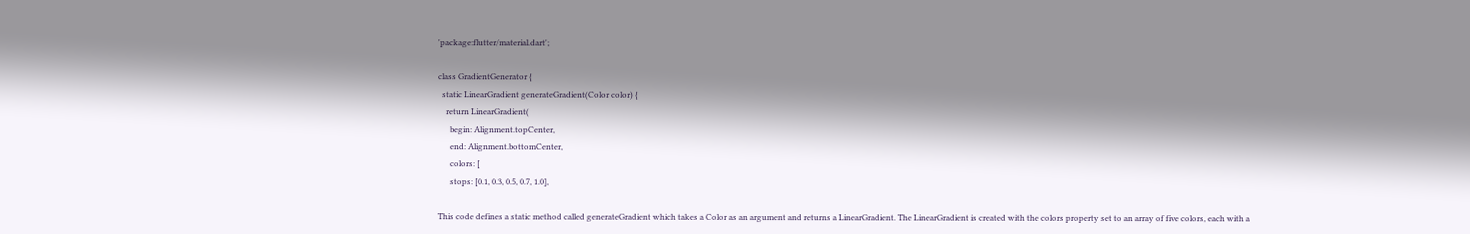'package:flutter/material.dart';

class GradientGenerator {
  static LinearGradient generateGradient(Color color) {
    return LinearGradient(
      begin: Alignment.topCenter,
      end: Alignment.bottomCenter,
      colors: [
      stops: [0.1, 0.3, 0.5, 0.7, 1.0],

This code defines a static method called generateGradient which takes a Color as an argument and returns a LinearGradient. The LinearGradient is created with the colors property set to an array of five colors, each with a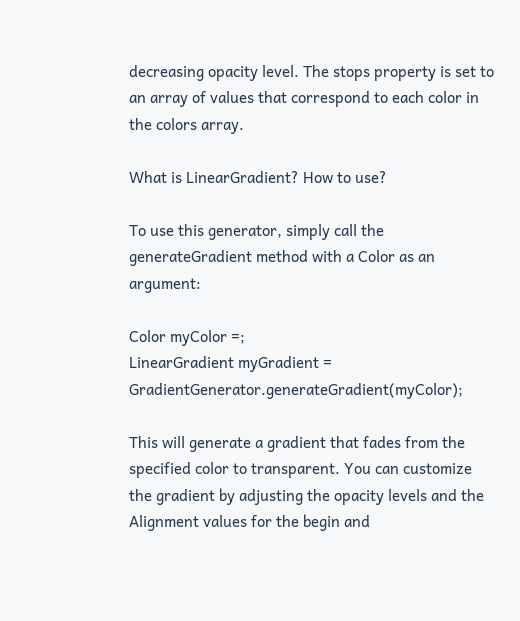decreasing opacity level. The stops property is set to an array of values that correspond to each color in the colors array.

What is LinearGradient? How to use?

To use this generator, simply call the generateGradient method with a Color as an argument:

Color myColor =;
LinearGradient myGradient = GradientGenerator.generateGradient(myColor);

This will generate a gradient that fades from the specified color to transparent. You can customize the gradient by adjusting the opacity levels and the Alignment values for the begin and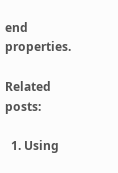end properties.

Related posts:

  1. Using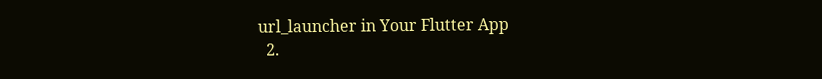url_launcher in Your Flutter App
  2.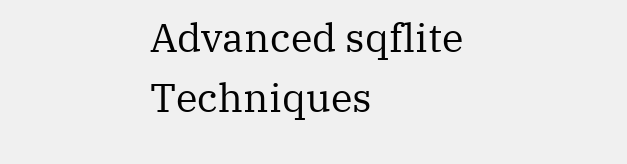Advanced sqflite Techniques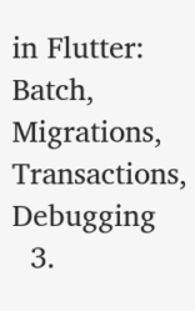in Flutter: Batch, Migrations, Transactions, Debugging
  3.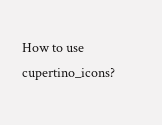How to use cupertino_icons?